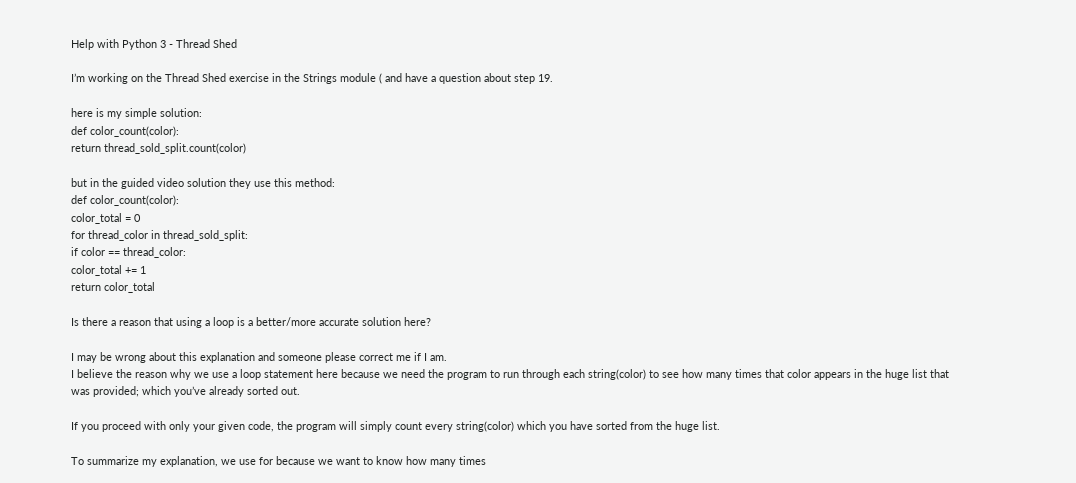Help with Python 3 - Thread Shed

I’m working on the Thread Shed exercise in the Strings module ( and have a question about step 19.

here is my simple solution:
def color_count(color):
return thread_sold_split.count(color)

but in the guided video solution they use this method:
def color_count(color):
color_total = 0
for thread_color in thread_sold_split:
if color == thread_color:
color_total += 1
return color_total

Is there a reason that using a loop is a better/more accurate solution here?

I may be wrong about this explanation and someone please correct me if I am.
I believe the reason why we use a loop statement here because we need the program to run through each string(color) to see how many times that color appears in the huge list that was provided; which you’ve already sorted out.

If you proceed with only your given code, the program will simply count every string(color) which you have sorted from the huge list.

To summarize my explanation, we use for because we want to know how many times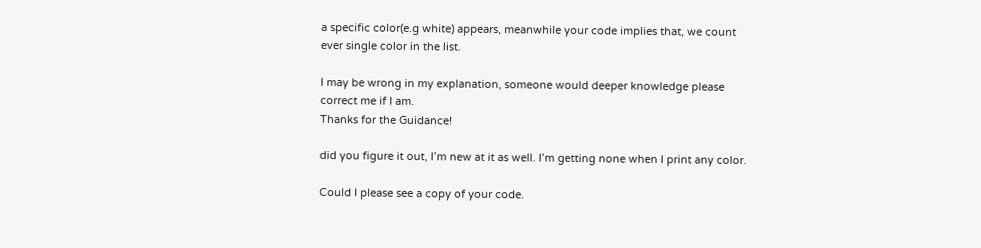a specific color(e.g white) appears, meanwhile your code implies that, we count ever single color in the list.

I may be wrong in my explanation, someone would deeper knowledge please correct me if I am.
Thanks for the Guidance!

did you figure it out, I’m new at it as well. I’m getting none when I print any color.

Could I please see a copy of your code.